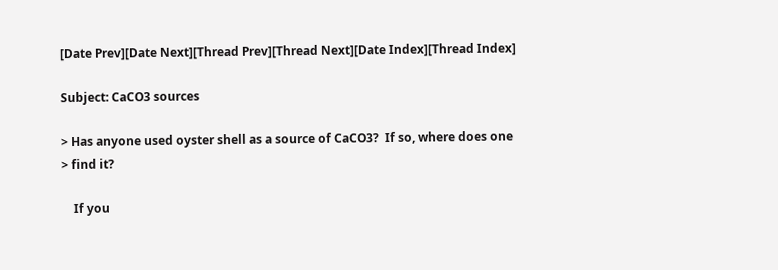[Date Prev][Date Next][Thread Prev][Thread Next][Date Index][Thread Index]

Subject: CaCO3 sources

> Has anyone used oyster shell as a source of CaCO3?  If so, where does one
> find it?

    If you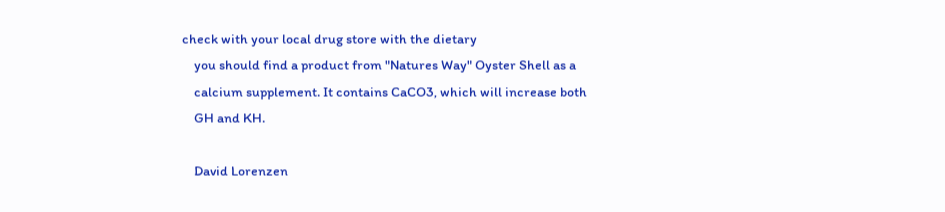check with your local drug store with the dietary
    you should find a product from "Natures Way" Oyster Shell as a
    calcium supplement. It contains CaCO3, which will increase both
    GH and KH.

    David Lorenzen